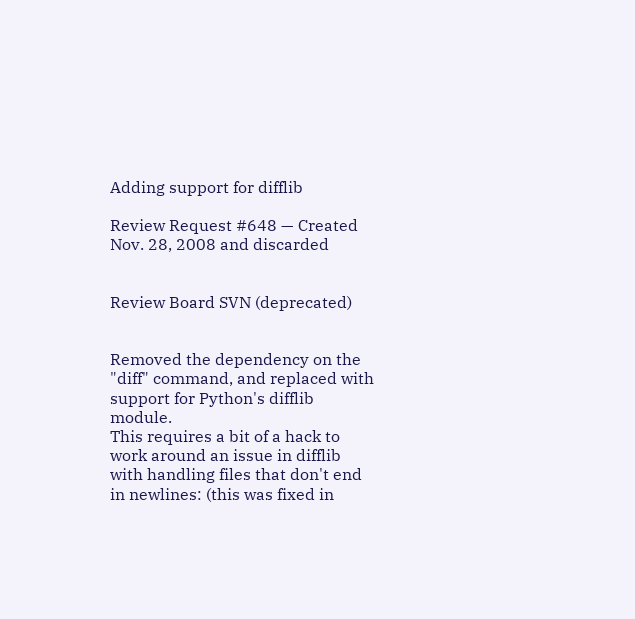Adding support for difflib

Review Request #648 — Created Nov. 28, 2008 and discarded


Review Board SVN (deprecated)


Removed the dependency on the "diff" command, and replaced with support for Python's difflib module.
This requires a bit of a hack to work around an issue in difflib with handling files that don't end in newlines: (this was fixed in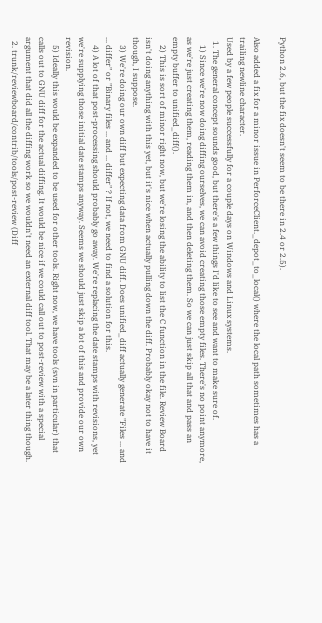Python 2.6, but the fix doesn't seem to be there in 2.4 or 2.5).

Also added a fix for a minor issue in PerforceClient._depot_to_local() where the local path sometimes has a trailing newline character.
Used by a few people successfully for a couple days on Windows and Linux systems.
  1. The general concept sounds good, but there's a few things I'd like to see and want to make sure of.
    1) Since we're now doing diffing ourselves, we can avoid creating those empty files. There's no point anymore, as we're just creating them, reading them in, and then deleting them. So we can just skip all that and pass an empty buffer to unified_diff().
    2) This is sort of minor right now, but we're losing the ability to list the C function in the file. Review Board isn't doing anything with this yet, but it's nice when actually pulling down the diff. Probably okay not to have it though, I suppose.
    3) We're doing our own diff but expecting data from GNU diff. Does unified_diff actually generate "Files ... and ... differ" or "Binary files ... and ... differ" ? If not, we need to find a solution for this.
    4) A lot of that post-processing should probably go away. We're replacing the date stamps with revisions, yet we're supplying those initial date stamps anyway. Seems we should just skip a lot of this and provide our own revision.
    5) Ideally this would be expanded to be used for other tools. Right now, we have tools (svn in particular) that calls out to GNU diff for the actual diffing. It would be nice if we could call out to post-review with a special argument that did all the diffing work so we wouldn't need an external diff tool. That may be a later thing though.
  2. trunk/reviewboard/contrib/tools/post-review (Diff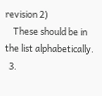revision 2)
    These should be in the list alphabetically.
  3.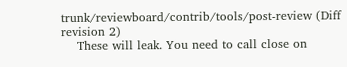trunk/reviewboard/contrib/tools/post-review (Diff revision 2)
    These will leak. You need to call close on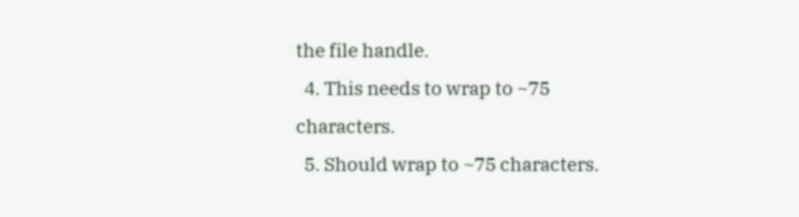the file handle.
  4. This needs to wrap to ~75 characters.
  5. Should wrap to ~75 characters.